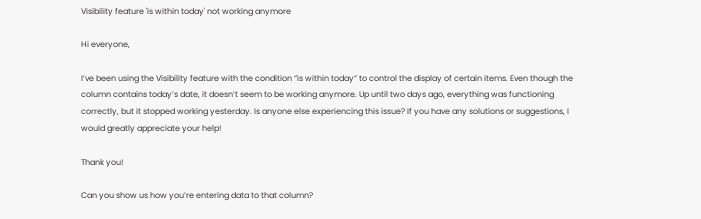Visibility feature 'is within today' not working anymore

Hi everyone,

I’ve been using the Visibility feature with the condition “is within today” to control the display of certain items. Even though the column contains today’s date, it doesn’t seem to be working anymore. Up until two days ago, everything was functioning correctly, but it stopped working yesterday. Is anyone else experiencing this issue? If you have any solutions or suggestions, I would greatly appreciate your help!

Thank you!

Can you show us how you’re entering data to that column?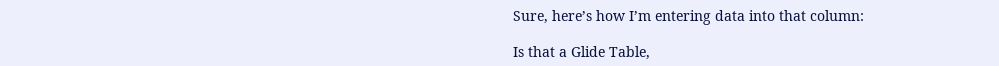Sure, here’s how I’m entering data into that column:

Is that a Glide Table,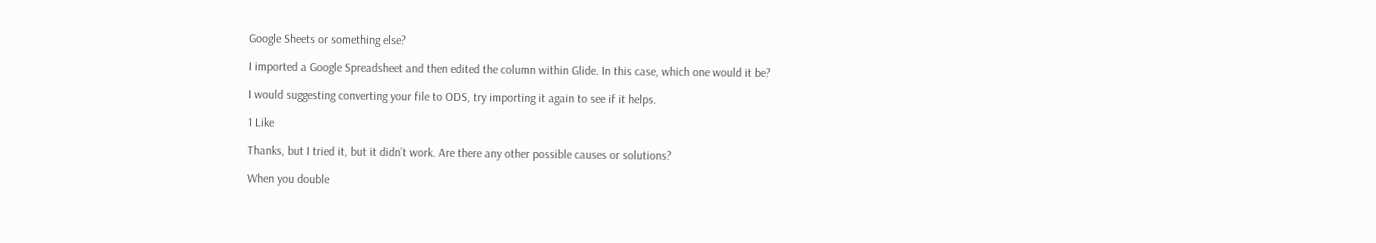Google Sheets or something else?

I imported a Google Spreadsheet and then edited the column within Glide. In this case, which one would it be?

I would suggesting converting your file to ODS, try importing it again to see if it helps.

1 Like

Thanks, but I tried it, but it didn’t work. Are there any other possible causes or solutions?

When you double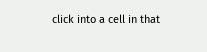click into a cell in that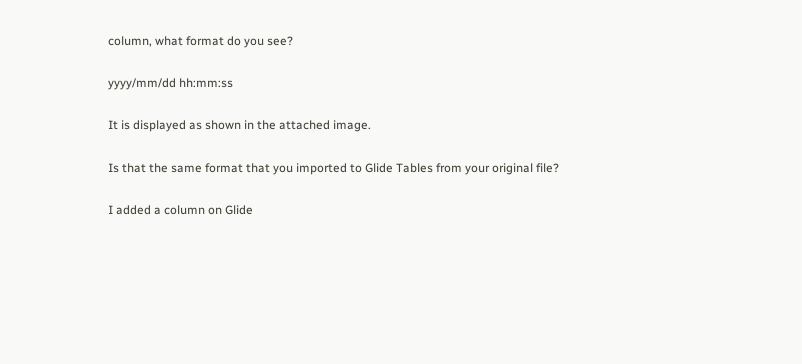column, what format do you see?

yyyy/mm/dd hh:mm:ss

It is displayed as shown in the attached image.

Is that the same format that you imported to Glide Tables from your original file?

I added a column on Glide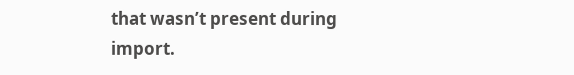that wasn’t present during import.